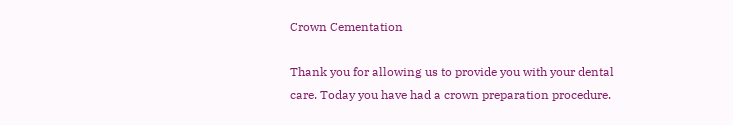Crown Cementation

Thank you for allowing us to provide you with your dental care. Today you have had a crown preparation procedure.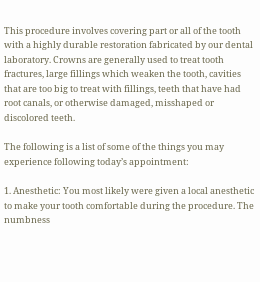This procedure involves covering part or all of the tooth with a highly durable restoration fabricated by our dental laboratory. Crowns are generally used to treat tooth fractures, large fillings which weaken the tooth, cavities that are too big to treat with fillings, teeth that have had root canals, or otherwise damaged, misshaped or discolored teeth.

The following is a list of some of the things you may experience following today’s appointment:

1. Anesthetic: You most likely were given a local anesthetic to make your tooth comfortable during the procedure. The numbness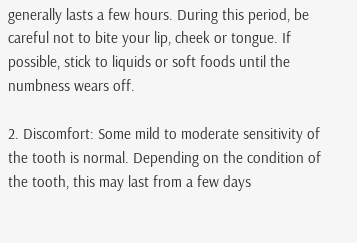generally lasts a few hours. During this period, be careful not to bite your lip, cheek or tongue. If possible, stick to liquids or soft foods until the numbness wears off.

2. Discomfort: Some mild to moderate sensitivity of the tooth is normal. Depending on the condition of the tooth, this may last from a few days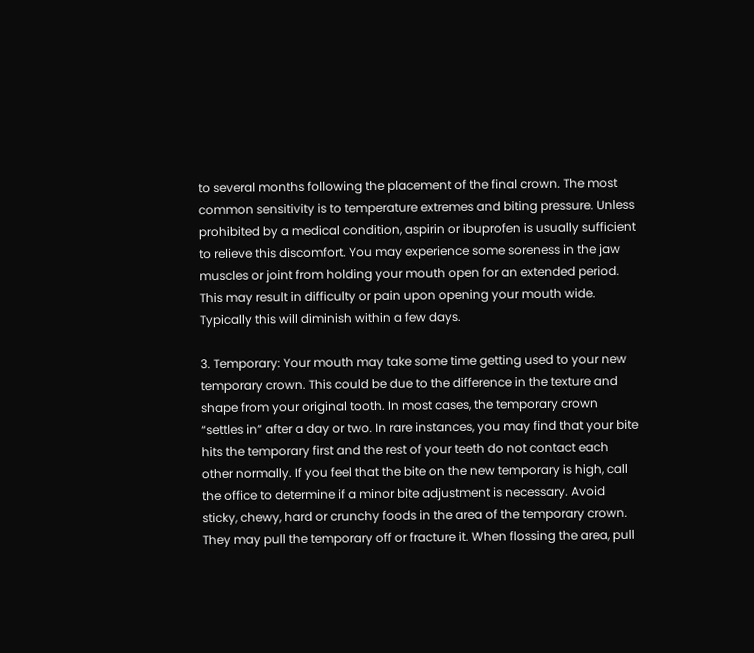to several months following the placement of the final crown. The most common sensitivity is to temperature extremes and biting pressure. Unless prohibited by a medical condition, aspirin or ibuprofen is usually sufficient to relieve this discomfort. You may experience some soreness in the jaw muscles or joint from holding your mouth open for an extended period. This may result in difficulty or pain upon opening your mouth wide. Typically this will diminish within a few days.

3. Temporary: Your mouth may take some time getting used to your new temporary crown. This could be due to the difference in the texture and shape from your original tooth. In most cases, the temporary crown “settles in” after a day or two. In rare instances, you may find that your bite hits the temporary first and the rest of your teeth do not contact each other normally. If you feel that the bite on the new temporary is high, call the office to determine if a minor bite adjustment is necessary. Avoid sticky, chewy, hard or crunchy foods in the area of the temporary crown. They may pull the temporary off or fracture it. When flossing the area, pull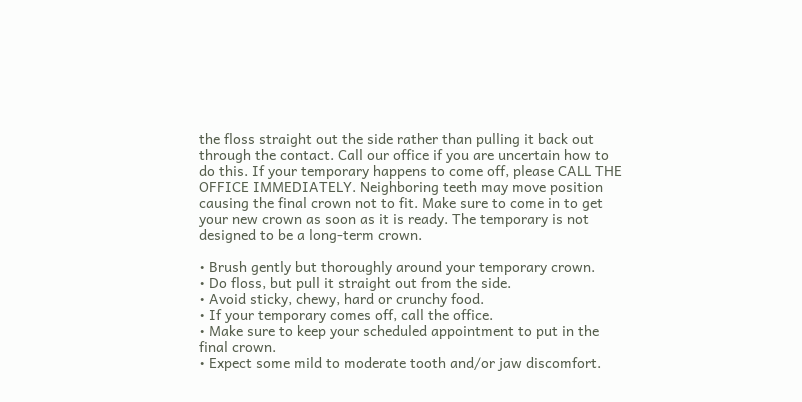the floss straight out the side rather than pulling it back out through the contact. Call our office if you are uncertain how to do this. If your temporary happens to come off, please CALL THE OFFICE IMMEDIATELY. Neighboring teeth may move position causing the final crown not to fit. Make sure to come in to get your new crown as soon as it is ready. The temporary is not designed to be a long-term crown.

• Brush gently but thoroughly around your temporary crown.
• Do floss, but pull it straight out from the side.
• Avoid sticky, chewy, hard or crunchy food.
• If your temporary comes off, call the office.
• Make sure to keep your scheduled appointment to put in the final crown.
• Expect some mild to moderate tooth and/or jaw discomfort.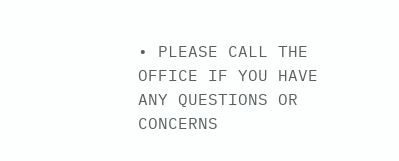• PLEASE CALL THE OFFICE IF YOU HAVE ANY QUESTIONS OR CONCERNS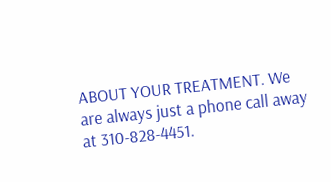ABOUT YOUR TREATMENT. We are always just a phone call away at 310-828-4451.